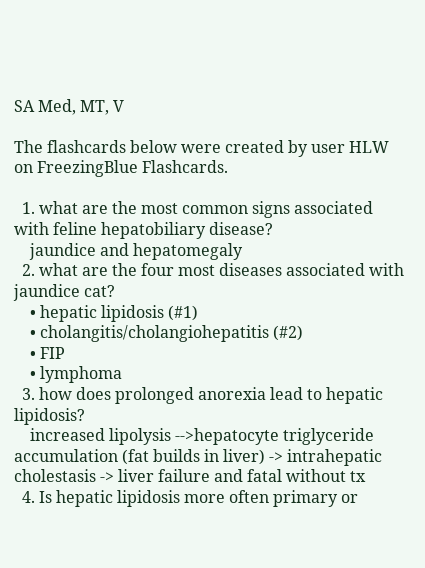SA Med, MT, V

The flashcards below were created by user HLW on FreezingBlue Flashcards.

  1. what are the most common signs associated with feline hepatobiliary disease?
    jaundice and hepatomegaly
  2. what are the four most diseases associated with jaundice cat?
    • hepatic lipidosis (#1)
    • cholangitis/cholangiohepatitis (#2)
    • FIP
    • lymphoma
  3. how does prolonged anorexia lead to hepatic lipidosis?
    increased lipolysis -->hepatocyte triglyceride accumulation (fat builds in liver) -> intrahepatic cholestasis -> liver failure and fatal without tx
  4. Is hepatic lipidosis more often primary or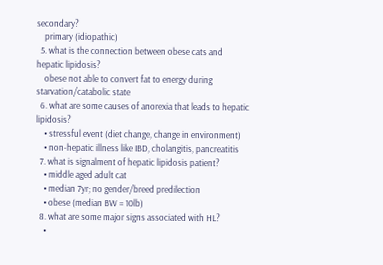secondary?
    primary (idiopathic)
  5. what is the connection between obese cats and hepatic lipidosis?
    obese not able to convert fat to energy during starvation/catabolic state
  6. what are some causes of anorexia that leads to hepatic lipidosis?
    • stressful event (diet change, change in environment)
    • non-hepatic illness like IBD, cholangitis, pancreatitis
  7. what is signalment of hepatic lipidosis patient?
    • middle aged adult cat
    • median 7yr; no gender/breed predilection
    • obese (median BW = 10lb)
  8. what are some major signs associated with HL?
    •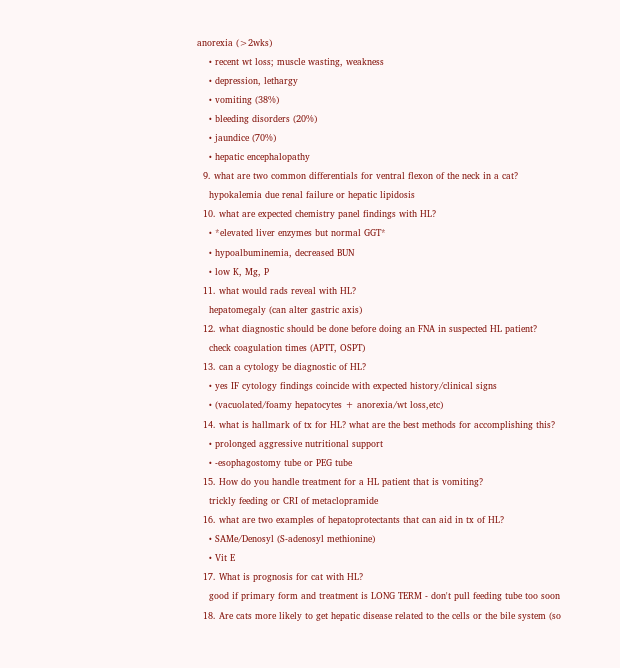anorexia (>2wks)
    • recent wt loss; muscle wasting, weakness
    • depression, lethargy
    • vomiting (38%)
    • bleeding disorders (20%)
    • jaundice (70%)
    • hepatic encephalopathy
  9. what are two common differentials for ventral flexon of the neck in a cat?
    hypokalemia due renal failure or hepatic lipidosis
  10. what are expected chemistry panel findings with HL?
    • *elevated liver enzymes but normal GGT*
    • hypoalbuminemia, decreased BUN
    • low K, Mg, P
  11. what would rads reveal with HL?
    hepatomegaly (can alter gastric axis)
  12. what diagnostic should be done before doing an FNA in suspected HL patient?
    check coagulation times (APTT, OSPT)
  13. can a cytology be diagnostic of HL?
    • yes IF cytology findings coincide with expected history/clinical signs
    • (vacuolated/foamy hepatocytes + anorexia/wt loss,etc)
  14. what is hallmark of tx for HL? what are the best methods for accomplishing this?
    • prolonged aggressive nutritional support
    • -esophagostomy tube or PEG tube
  15. How do you handle treatment for a HL patient that is vomiting?
    trickly feeding or CRI of metaclopramide
  16. what are two examples of hepatoprotectants that can aid in tx of HL?
    • SAMe/Denosyl (S-adenosyl methionine)
    • Vit E
  17. What is prognosis for cat with HL?
    good if primary form and treatment is LONG TERM - don't pull feeding tube too soon
  18. Are cats more likely to get hepatic disease related to the cells or the bile system (so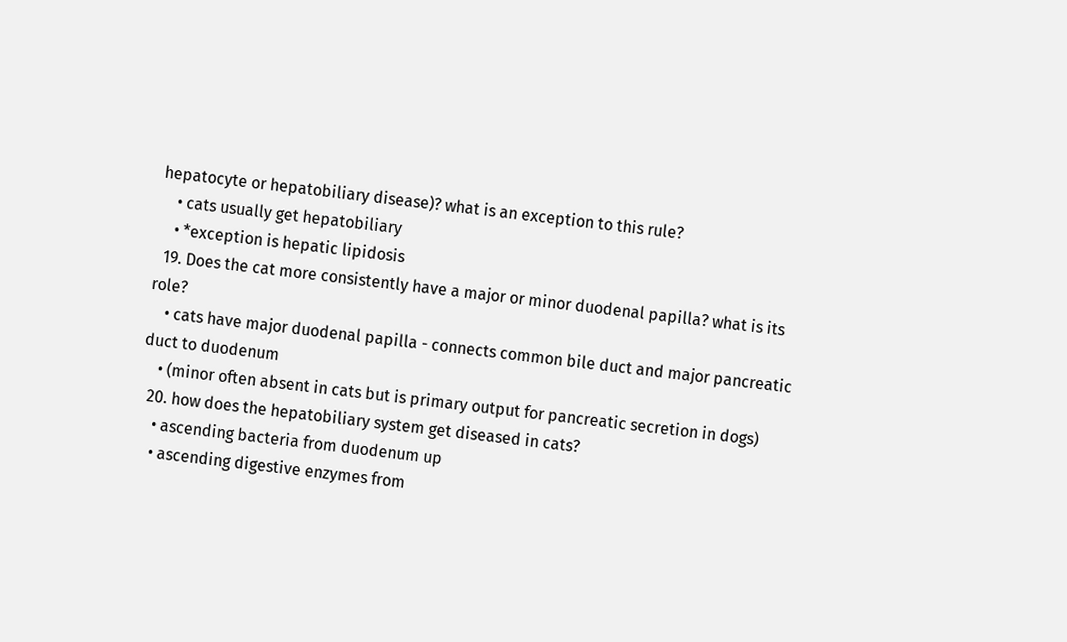hepatocyte or hepatobiliary disease)? what is an exception to this rule?
    • cats usually get hepatobiliary
    • *exception is hepatic lipidosis
  19. Does the cat more consistently have a major or minor duodenal papilla? what is its role?
    • cats have major duodenal papilla - connects common bile duct and major pancreatic duct to duodenum
    • (minor often absent in cats but is primary output for pancreatic secretion in dogs)
  20. how does the hepatobiliary system get diseased in cats?
    • ascending bacteria from duodenum up
    • ascending digestive enzymes from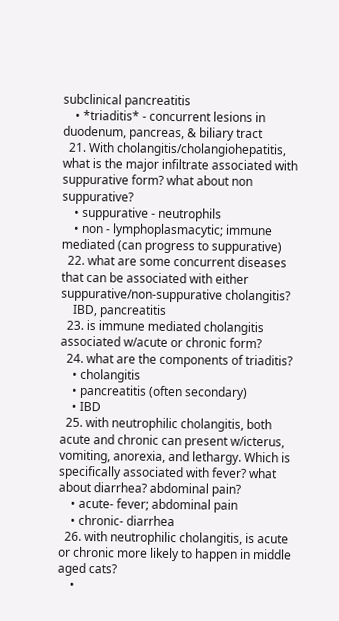subclinical pancreatitis
    • *triaditis* - concurrent lesions in duodenum, pancreas, & biliary tract
  21. With cholangitis/cholangiohepatitis, what is the major infiltrate associated with suppurative form? what about non suppurative?
    • suppurative - neutrophils
    • non - lymphoplasmacytic; immune mediated (can progress to suppurative)
  22. what are some concurrent diseases that can be associated with either suppurative/non-suppurative cholangitis?
    IBD, pancreatitis
  23. is immune mediated cholangitis associated w/acute or chronic form?
  24. what are the components of triaditis?
    • cholangitis
    • pancreatitis (often secondary)
    • IBD
  25. with neutrophilic cholangitis, both acute and chronic can present w/icterus, vomiting, anorexia, and lethargy. Which is specifically associated with fever? what about diarrhea? abdominal pain?
    • acute- fever; abdominal pain
    • chronic- diarrhea
  26. with neutrophilic cholangitis, is acute or chronic more likely to happen in middle aged cats?
    •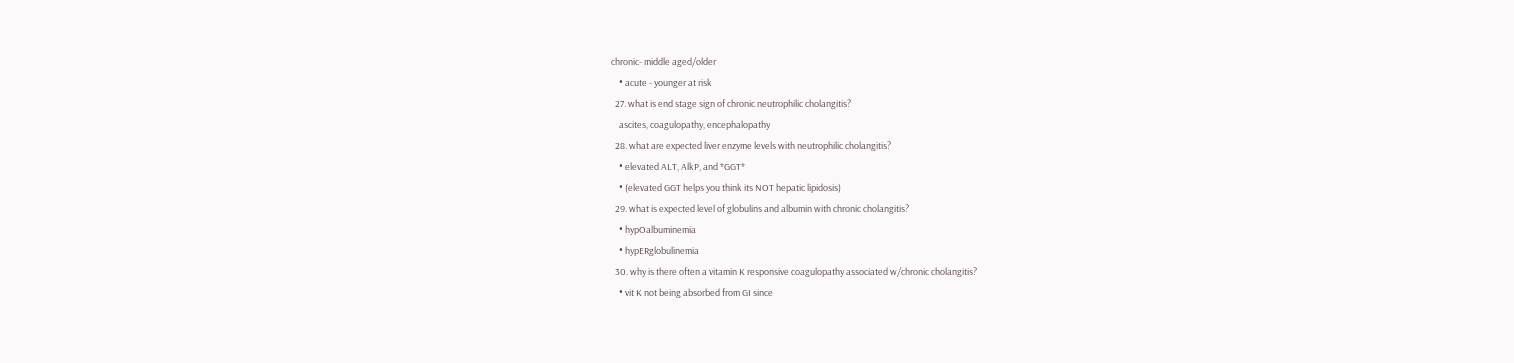chronic- middle aged/older
    • acute - younger at risk
  27. what is end stage sign of chronic neutrophilic cholangitis?
    ascites, coagulopathy, encephalopathy
  28. what are expected liver enzyme levels with neutrophilic cholangitis?
    • elevated ALT, AlkP, and *GGT*
    • (elevated GGT helps you think its NOT hepatic lipidosis)
  29. what is expected level of globulins and albumin with chronic cholangitis?
    • hypOalbuminemia
    • hypERglobulinemia
  30. why is there often a vitamin K responsive coagulopathy associated w/chronic cholangitis?
    • vit K not being absorbed from GI since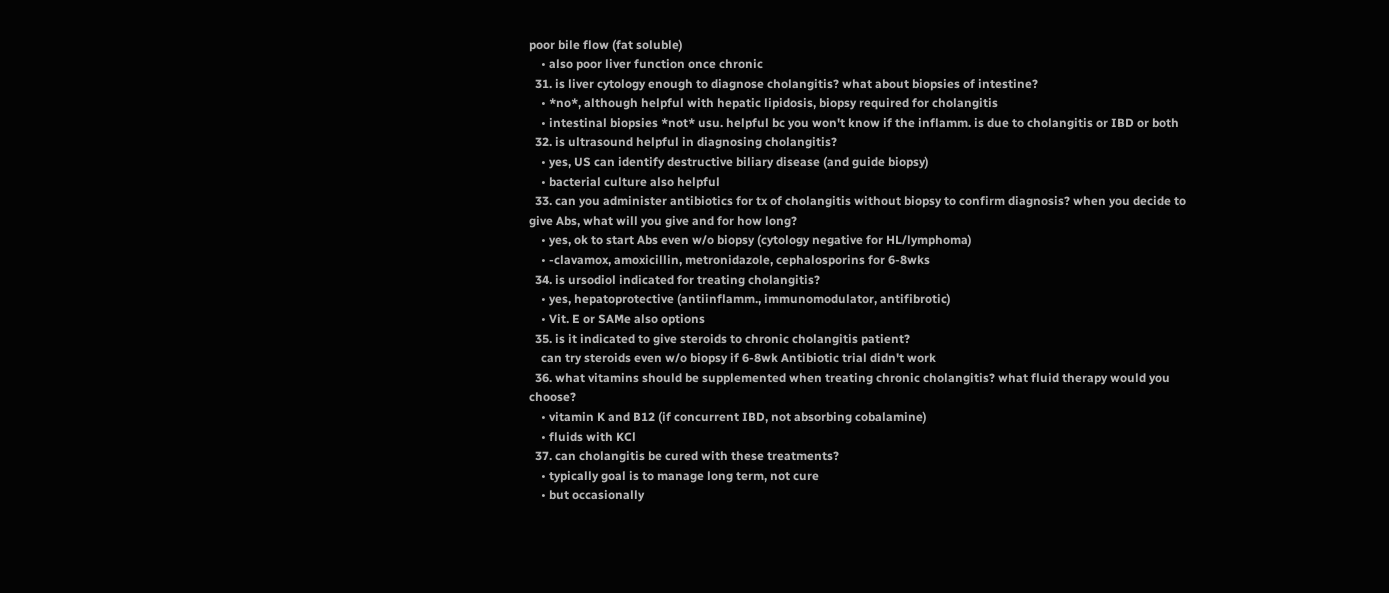poor bile flow (fat soluble)
    • also poor liver function once chronic
  31. is liver cytology enough to diagnose cholangitis? what about biopsies of intestine?
    • *no*, although helpful with hepatic lipidosis, biopsy required for cholangitis
    • intestinal biopsies *not* usu. helpful bc you won't know if the inflamm. is due to cholangitis or IBD or both
  32. is ultrasound helpful in diagnosing cholangitis?
    • yes, US can identify destructive biliary disease (and guide biopsy)
    • bacterial culture also helpful
  33. can you administer antibiotics for tx of cholangitis without biopsy to confirm diagnosis? when you decide to give Abs, what will you give and for how long?
    • yes, ok to start Abs even w/o biopsy (cytology negative for HL/lymphoma)
    • -clavamox, amoxicillin, metronidazole, cephalosporins for 6-8wks
  34. is ursodiol indicated for treating cholangitis?
    • yes, hepatoprotective (antiinflamm., immunomodulator, antifibrotic)
    • Vit. E or SAMe also options
  35. is it indicated to give steroids to chronic cholangitis patient?
    can try steroids even w/o biopsy if 6-8wk Antibiotic trial didn't work
  36. what vitamins should be supplemented when treating chronic cholangitis? what fluid therapy would you choose?
    • vitamin K and B12 (if concurrent IBD, not absorbing cobalamine)
    • fluids with KCl
  37. can cholangitis be cured with these treatments?
    • typically goal is to manage long term, not cure
    • but occasionally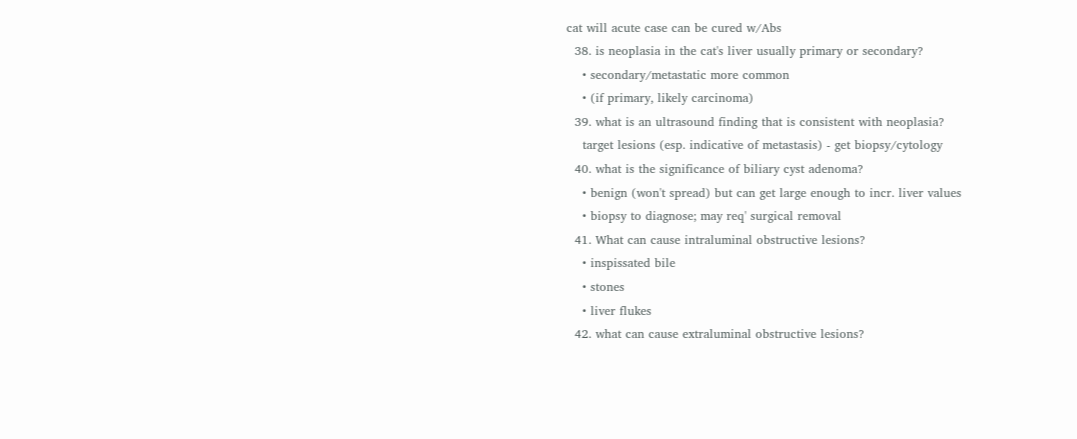cat will acute case can be cured w/Abs
  38. is neoplasia in the cat's liver usually primary or secondary?
    • secondary/metastatic more common
    • (if primary, likely carcinoma)
  39. what is an ultrasound finding that is consistent with neoplasia?
    target lesions (esp. indicative of metastasis) - get biopsy/cytology
  40. what is the significance of biliary cyst adenoma?
    • benign (won't spread) but can get large enough to incr. liver values
    • biopsy to diagnose; may req' surgical removal
  41. What can cause intraluminal obstructive lesions?
    • inspissated bile
    • stones
    • liver flukes
  42. what can cause extraluminal obstructive lesions?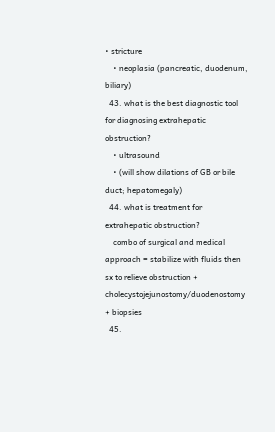• stricture
    • neoplasia (pancreatic, duodenum, biliary)
  43. what is the best diagnostic tool for diagnosing extrahepatic obstruction?
    • ultrasound
    • (will show dilations of GB or bile duct; hepatomegaly)
  44. what is treatment for extrahepatic obstruction?
    combo of surgical and medical approach = stabilize with fluids then sx to relieve obstruction + cholecystojejunostomy/duodenostomy + biopsies
  45.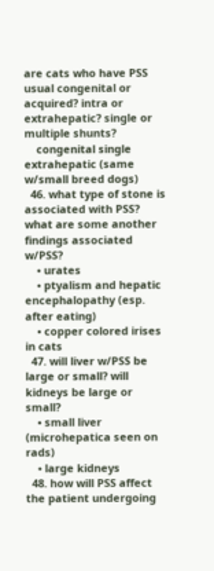are cats who have PSS usual congenital or acquired? intra or extrahepatic? single or multiple shunts?
    congenital single extrahepatic (same w/small breed dogs)
  46. what type of stone is associated with PSS? what are some another findings associated w/PSS?
    • urates
    • ptyalism and hepatic encephalopathy (esp. after eating)
    • copper colored irises in cats
  47. will liver w/PSS be large or small? will kidneys be large or small?
    • small liver (microhepatica seen on rads)
    • large kidneys
  48. how will PSS affect the patient undergoing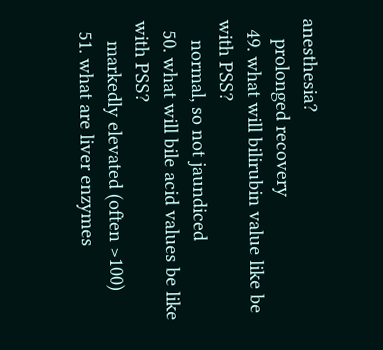anesthesia?
    prolonged recovery
  49. what will bilirubin value like be with PSS?
    normal, so not jaundiced
  50. what will bile acid values be like with PSS?
    markedly elevated (often >100)
  51. what are liver enzymes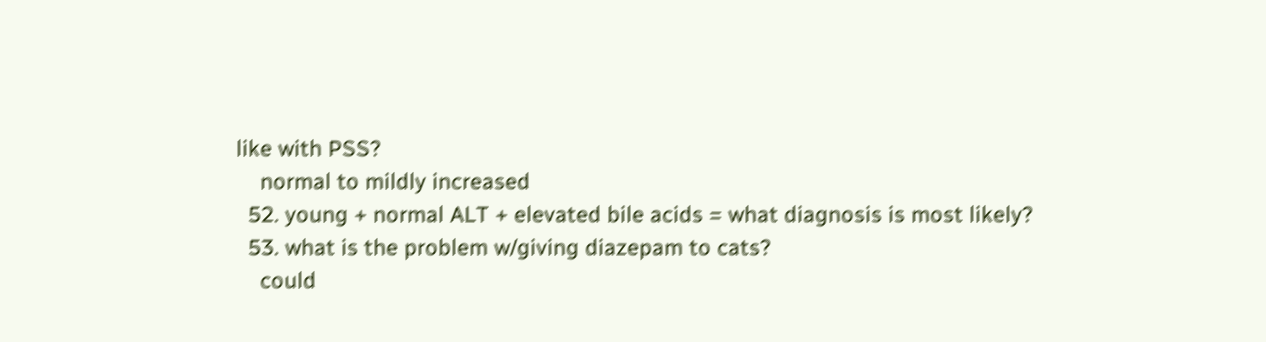like with PSS?
    normal to mildly increased
  52. young + normal ALT + elevated bile acids = what diagnosis is most likely?
  53. what is the problem w/giving diazepam to cats?
    could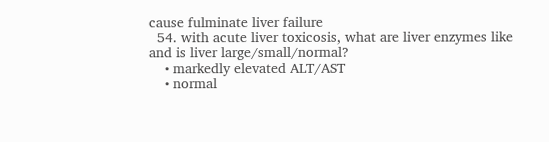cause fulminate liver failure
  54. with acute liver toxicosis, what are liver enzymes like and is liver large/small/normal?
    • markedly elevated ALT/AST
    • normal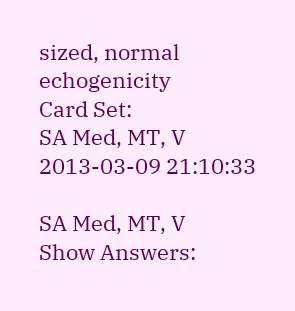sized, normal echogenicity
Card Set:
SA Med, MT, V
2013-03-09 21:10:33

SA Med, MT, V
Show Answers: